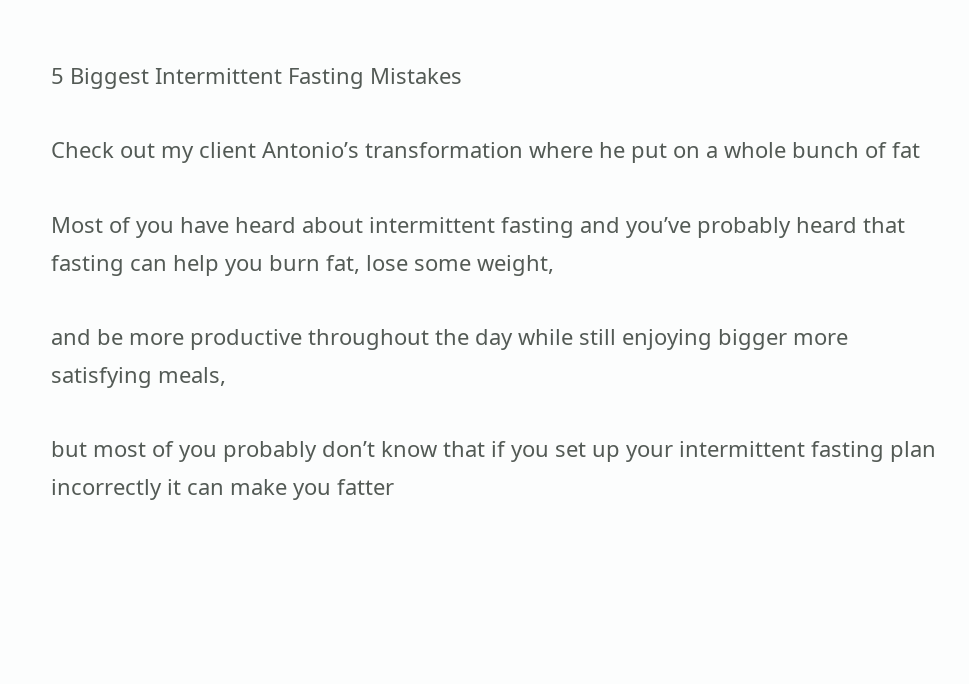5 Biggest Intermittent Fasting Mistakes

Check out my client Antonio’s transformation where he put on a whole bunch of fat

Most of you have heard about intermittent fasting and you’ve probably heard that fasting can help you burn fat, lose some weight,

and be more productive throughout the day while still enjoying bigger more satisfying meals,

but most of you probably don’t know that if you set up your intermittent fasting plan incorrectly it can make you fatter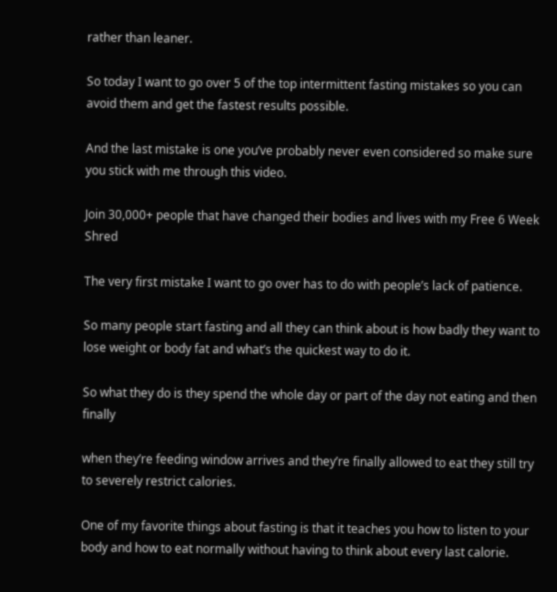rather than leaner.

So today I want to go over 5 of the top intermittent fasting mistakes so you can avoid them and get the fastest results possible.

And the last mistake is one you’ve probably never even considered so make sure you stick with me through this video.

Join 30,000+ people that have changed their bodies and lives with my Free 6 Week Shred

The very first mistake I want to go over has to do with people’s lack of patience.

So many people start fasting and all they can think about is how badly they want to lose weight or body fat and what’s the quickest way to do it.

So what they do is they spend the whole day or part of the day not eating and then finally

when they’re feeding window arrives and they’re finally allowed to eat they still try to severely restrict calories.

One of my favorite things about fasting is that it teaches you how to listen to your body and how to eat normally without having to think about every last calorie.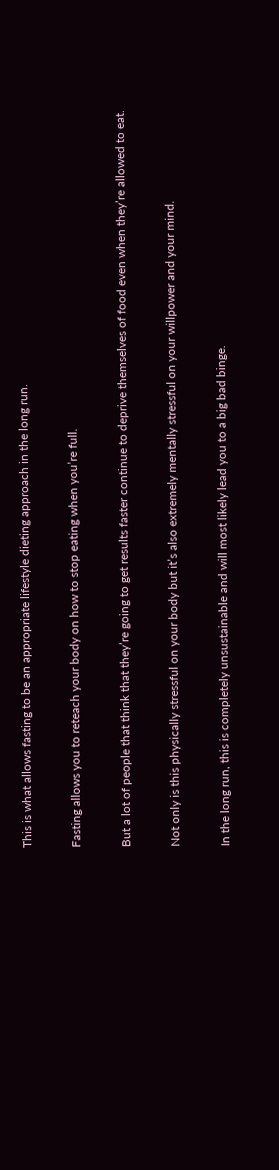This is what allows fasting to be an appropriate lifestyle dieting approach in the long run.

Fasting allows you to reteach your body on how to stop eating when you’re full.

But a lot of people that think that they’re going to get results faster continue to deprive themselves of food even when they’re allowed to eat.

Not only is this physically stressful on your body but it’s also extremely mentally stressful on your willpower and your mind.

In the long run, this is completely unsustainable and will most likely lead you to a big bad binge.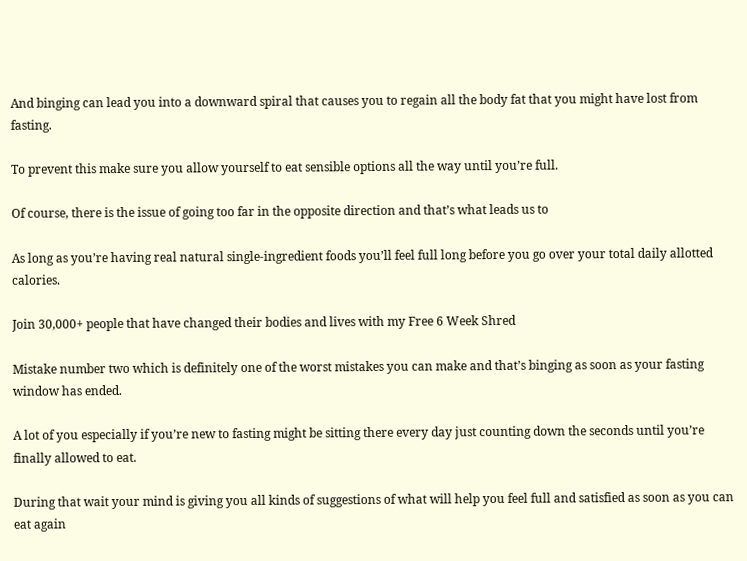And binging can lead you into a downward spiral that causes you to regain all the body fat that you might have lost from fasting.

To prevent this make sure you allow yourself to eat sensible options all the way until you’re full.

Of course, there is the issue of going too far in the opposite direction and that’s what leads us to

As long as you’re having real natural single-ingredient foods you’ll feel full long before you go over your total daily allotted calories.

Join 30,000+ people that have changed their bodies and lives with my Free 6 Week Shred

Mistake number two which is definitely one of the worst mistakes you can make and that’s binging as soon as your fasting window has ended.

A lot of you especially if you’re new to fasting might be sitting there every day just counting down the seconds until you’re finally allowed to eat.

During that wait your mind is giving you all kinds of suggestions of what will help you feel full and satisfied as soon as you can eat again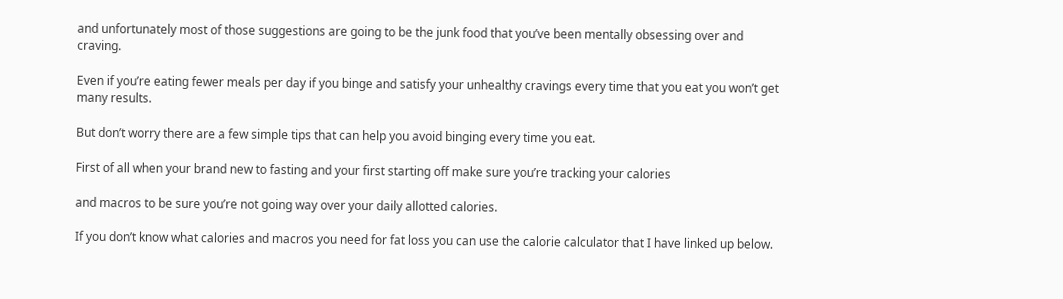and unfortunately most of those suggestions are going to be the junk food that you’ve been mentally obsessing over and craving.

Even if you’re eating fewer meals per day if you binge and satisfy your unhealthy cravings every time that you eat you won’t get many results.

But don’t worry there are a few simple tips that can help you avoid binging every time you eat.

First of all when your brand new to fasting and your first starting off make sure you’re tracking your calories

and macros to be sure you’re not going way over your daily allotted calories.

If you don’t know what calories and macros you need for fat loss you can use the calorie calculator that I have linked up below.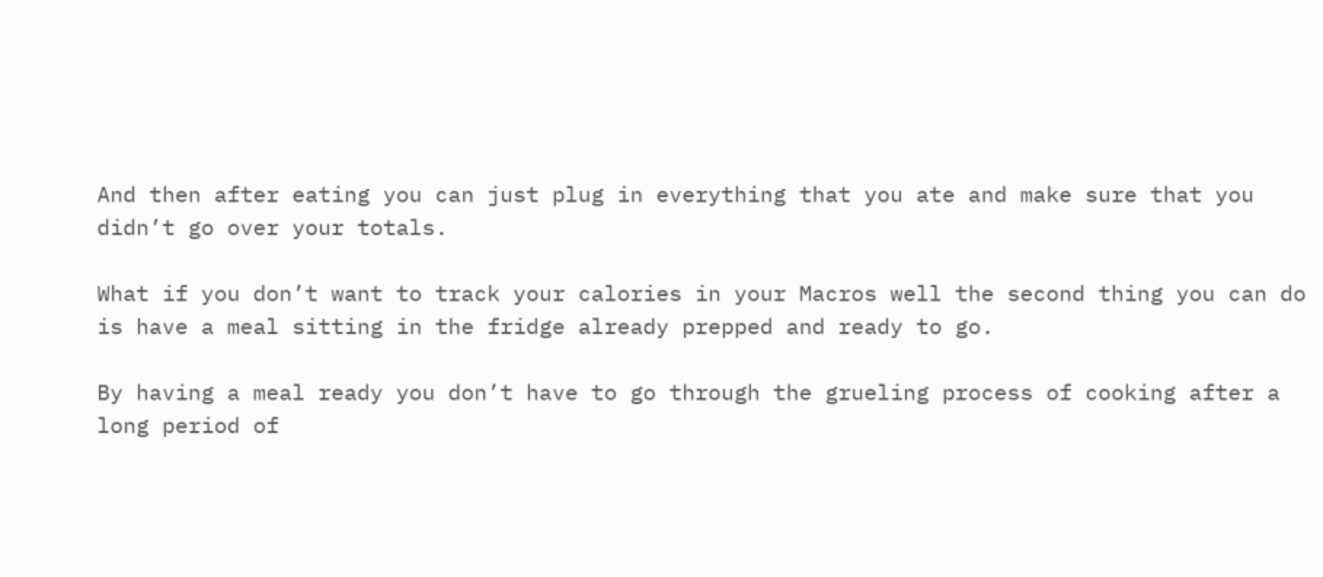And then after eating you can just plug in everything that you ate and make sure that you didn’t go over your totals.

What if you don’t want to track your calories in your Macros well the second thing you can do is have a meal sitting in the fridge already prepped and ready to go.

By having a meal ready you don’t have to go through the grueling process of cooking after a long period of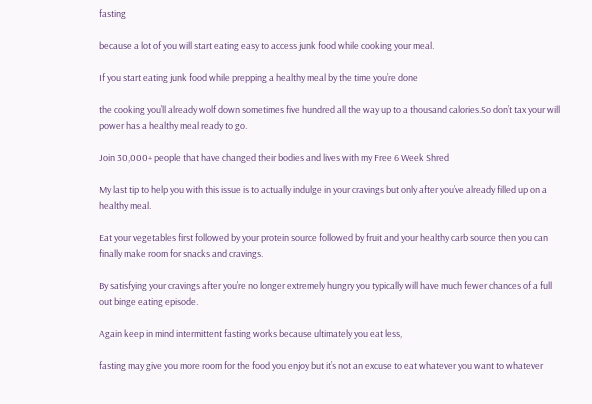fasting

because a lot of you will start eating easy to access junk food while cooking your meal.

If you start eating junk food while prepping a healthy meal by the time you’re done

the cooking you’ll already wolf down sometimes five hundred all the way up to a thousand calories.So don’t tax your will power has a healthy meal ready to go.

Join 30,000+ people that have changed their bodies and lives with my Free 6 Week Shred

My last tip to help you with this issue is to actually indulge in your cravings but only after you’ve already filled up on a healthy meal.

Eat your vegetables first followed by your protein source followed by fruit and your healthy carb source then you can finally make room for snacks and cravings.

By satisfying your cravings after you’re no longer extremely hungry you typically will have much fewer chances of a full out binge eating episode.

Again keep in mind intermittent fasting works because ultimately you eat less,

fasting may give you more room for the food you enjoy but it’s not an excuse to eat whatever you want to whatever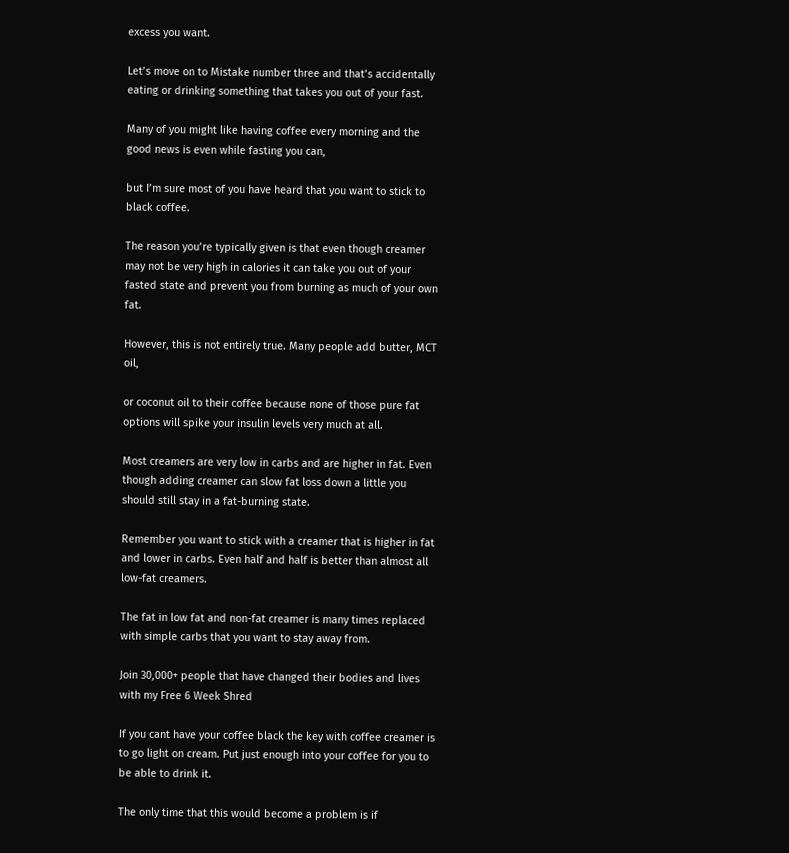excess you want.

Let’s move on to Mistake number three and that’s accidentally eating or drinking something that takes you out of your fast.

Many of you might like having coffee every morning and the good news is even while fasting you can,

but I’m sure most of you have heard that you want to stick to black coffee.

The reason you’re typically given is that even though creamer may not be very high in calories it can take you out of your fasted state and prevent you from burning as much of your own fat.

However, this is not entirely true. Many people add butter, MCT oil,

or coconut oil to their coffee because none of those pure fat options will spike your insulin levels very much at all.

Most creamers are very low in carbs and are higher in fat. Even though adding creamer can slow fat loss down a little you should still stay in a fat-burning state.

Remember you want to stick with a creamer that is higher in fat and lower in carbs. Even half and half is better than almost all low-fat creamers.

The fat in low fat and non-fat creamer is many times replaced with simple carbs that you want to stay away from.

Join 30,000+ people that have changed their bodies and lives with my Free 6 Week Shred

If you cant have your coffee black the key with coffee creamer is to go light on cream. Put just enough into your coffee for you to be able to drink it.

The only time that this would become a problem is if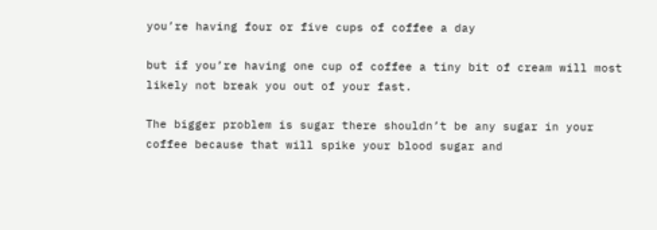you’re having four or five cups of coffee a day

but if you’re having one cup of coffee a tiny bit of cream will most likely not break you out of your fast.

The bigger problem is sugar there shouldn’t be any sugar in your coffee because that will spike your blood sugar and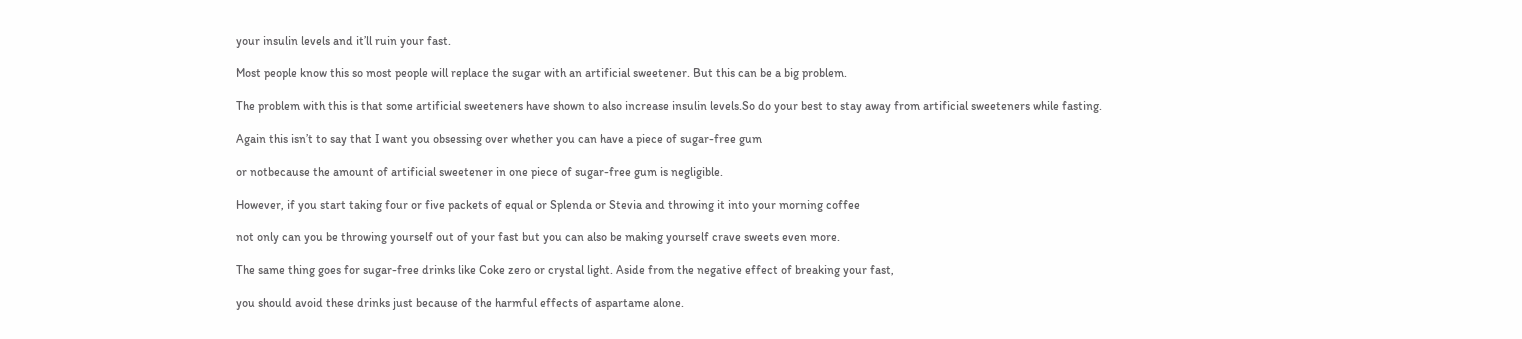your insulin levels and it’ll ruin your fast.

Most people know this so most people will replace the sugar with an artificial sweetener. But this can be a big problem.

The problem with this is that some artificial sweeteners have shown to also increase insulin levels.So do your best to stay away from artificial sweeteners while fasting.

Again this isn’t to say that I want you obsessing over whether you can have a piece of sugar-free gum

or notbecause the amount of artificial sweetener in one piece of sugar-free gum is negligible.

However, if you start taking four or five packets of equal or Splenda or Stevia and throwing it into your morning coffee

not only can you be throwing yourself out of your fast but you can also be making yourself crave sweets even more.

The same thing goes for sugar-free drinks like Coke zero or crystal light. Aside from the negative effect of breaking your fast,

you should avoid these drinks just because of the harmful effects of aspartame alone.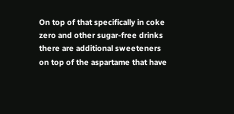On top of that specifically in coke zero and other sugar-free drinks there are additional sweeteners on top of the aspartame that have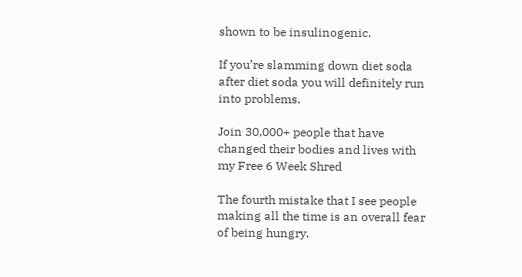shown to be insulinogenic.

If you’re slamming down diet soda after diet soda you will definitely run into problems.

Join 30,000+ people that have changed their bodies and lives with my Free 6 Week Shred

The fourth mistake that I see people making all the time is an overall fear of being hungry.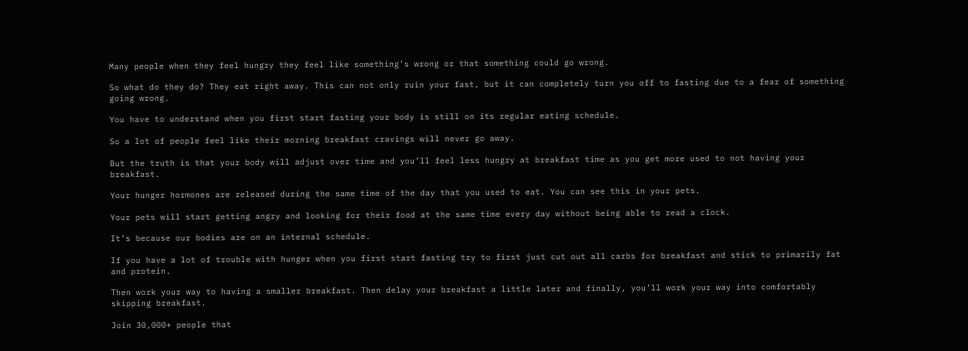Many people when they feel hungry they feel like something’s wrong or that something could go wrong.

So what do they do? They eat right away. This can not only ruin your fast, but it can completely turn you off to fasting due to a fear of something going wrong.

You have to understand when you first start fasting your body is still on its regular eating schedule.

So a lot of people feel like their morning breakfast cravings will never go away.

But the truth is that your body will adjust over time and you’ll feel less hungry at breakfast time as you get more used to not having your breakfast.

Your hunger hormones are released during the same time of the day that you used to eat. You can see this in your pets.

Your pets will start getting angry and looking for their food at the same time every day without being able to read a clock.

It’s because our bodies are on an internal schedule.

If you have a lot of trouble with hunger when you first start fasting try to first just cut out all carbs for breakfast and stick to primarily fat and protein.

Then work your way to having a smaller breakfast. Then delay your breakfast a little later and finally, you’ll work your way into comfortably skipping breakfast.

Join 30,000+ people that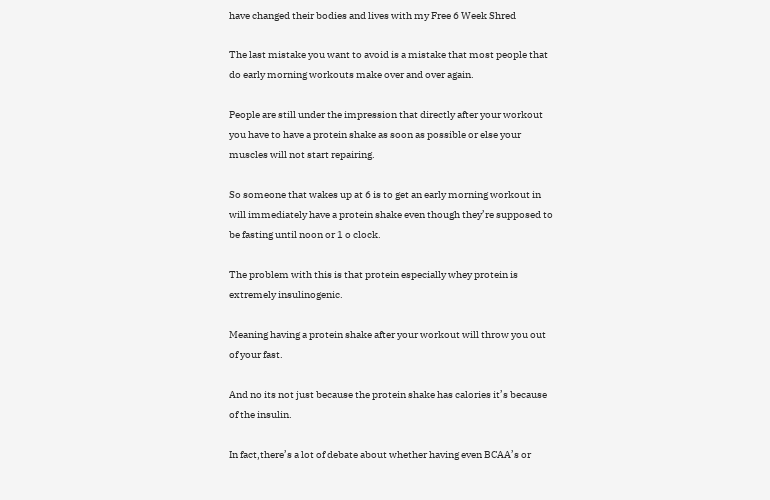have changed their bodies and lives with my Free 6 Week Shred

The last mistake you want to avoid is a mistake that most people that do early morning workouts make over and over again.

People are still under the impression that directly after your workout you have to have a protein shake as soon as possible or else your muscles will not start repairing.

So someone that wakes up at 6 is to get an early morning workout in will immediately have a protein shake even though they’re supposed to be fasting until noon or 1 o clock.

The problem with this is that protein especially whey protein is extremely insulinogenic.

Meaning having a protein shake after your workout will throw you out of your fast.

And no its not just because the protein shake has calories it’s because of the insulin.

In fact,there’s a lot of debate about whether having even BCAA’s or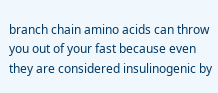branch chain amino acids can throw you out of your fast because even they are considered insulinogenic by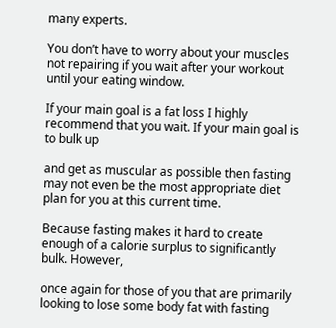many experts.

You don’t have to worry about your muscles not repairing if you wait after your workout until your eating window.

If your main goal is a fat loss I highly recommend that you wait. If your main goal is to bulk up

and get as muscular as possible then fasting may not even be the most appropriate diet plan for you at this current time.

Because fasting makes it hard to create enough of a calorie surplus to significantly bulk. However,

once again for those of you that are primarily looking to lose some body fat with fasting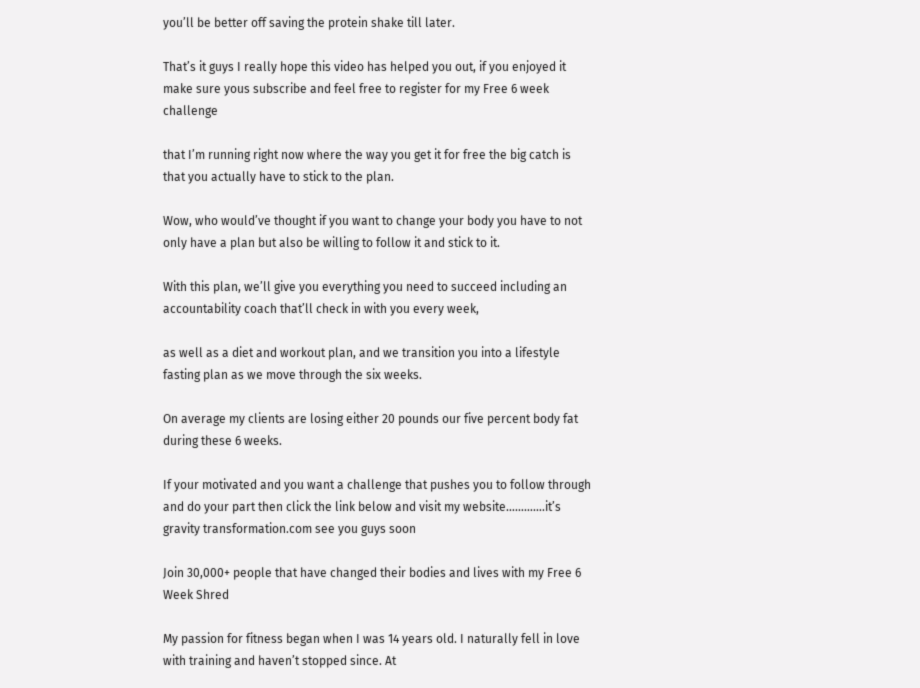you’ll be better off saving the protein shake till later.

That’s it guys I really hope this video has helped you out, if you enjoyed it make sure yous subscribe and feel free to register for my Free 6 week challenge

that I’m running right now where the way you get it for free the big catch is that you actually have to stick to the plan.

Wow, who would’ve thought if you want to change your body you have to not only have a plan but also be willing to follow it and stick to it.

With this plan, we’ll give you everything you need to succeed including an accountability coach that’ll check in with you every week,

as well as a diet and workout plan, and we transition you into a lifestyle fasting plan as we move through the six weeks.

On average my clients are losing either 20 pounds our five percent body fat during these 6 weeks.

If your motivated and you want a challenge that pushes you to follow through and do your part then click the link below and visit my website………….it’s gravity transformation.com see you guys soon

Join 30,000+ people that have changed their bodies and lives with my Free 6 Week Shred

My passion for fitness began when I was 14 years old. I naturally fell in love with training and haven’t stopped since. At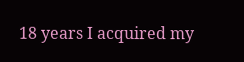18 years I acquired my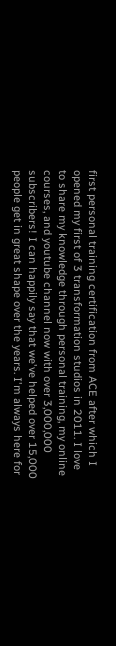first personal training certification from ACE after which I opened my first of 3 transformation studios in 2011. I love to share my knowledge through personal training, my online courses, and youtube channel now with over 3,000,000 subscribers! I can happily say that we've helped over 15,000 people get in great shape over the years. I'm always here for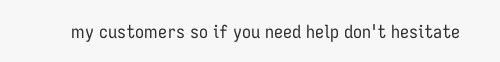my customers so if you need help don't hesitate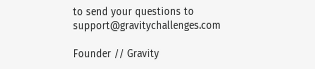to send your questions to support@gravitychallenges.com

Founder // Gravity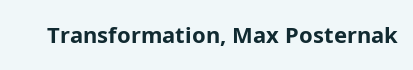Transformation, Max Posternak